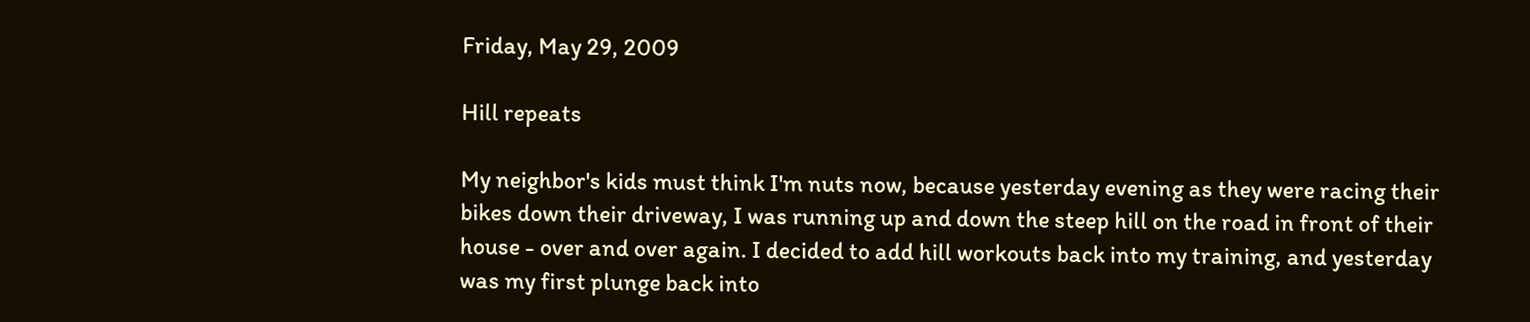Friday, May 29, 2009

Hill repeats

My neighbor's kids must think I'm nuts now, because yesterday evening as they were racing their bikes down their driveway, I was running up and down the steep hill on the road in front of their house - over and over again. I decided to add hill workouts back into my training, and yesterday was my first plunge back into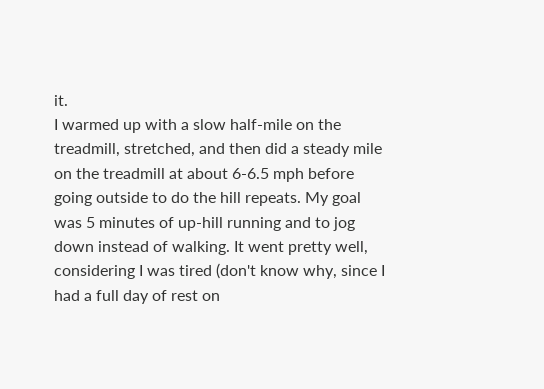it.
I warmed up with a slow half-mile on the treadmill, stretched, and then did a steady mile on the treadmill at about 6-6.5 mph before going outside to do the hill repeats. My goal was 5 minutes of up-hill running and to jog down instead of walking. It went pretty well, considering I was tired (don't know why, since I had a full day of rest on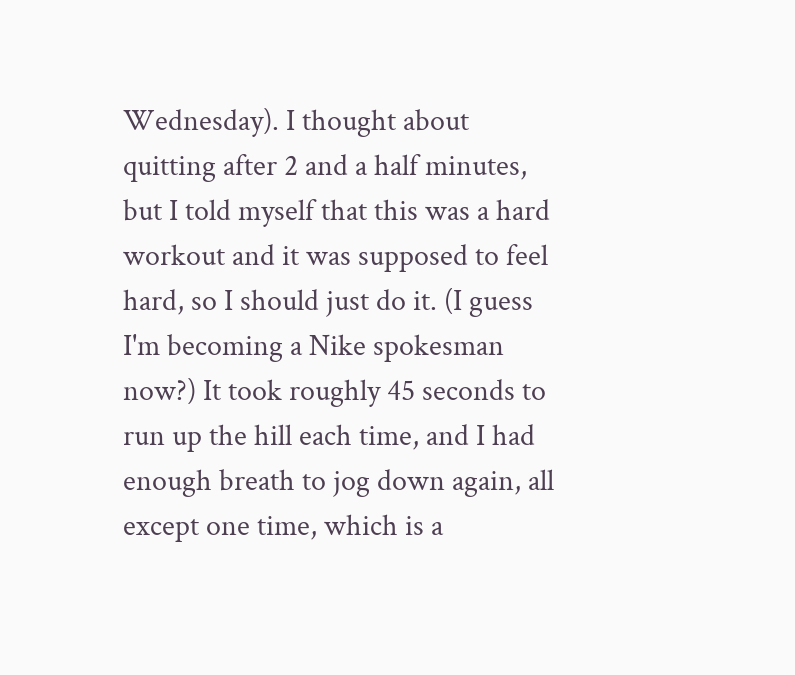Wednesday). I thought about quitting after 2 and a half minutes, but I told myself that this was a hard workout and it was supposed to feel hard, so I should just do it. (I guess I'm becoming a Nike spokesman now?) It took roughly 45 seconds to run up the hill each time, and I had enough breath to jog down again, all except one time, which is a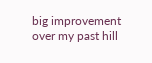big improvement over my past hill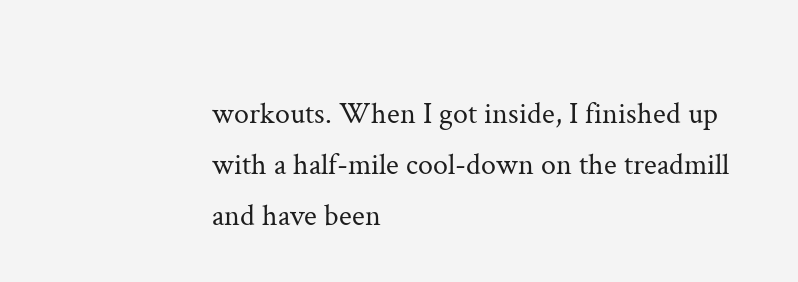workouts. When I got inside, I finished up with a half-mile cool-down on the treadmill and have been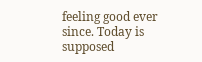feeling good ever since. Today is supposed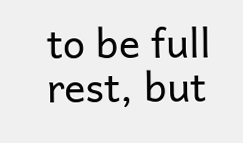to be full rest, but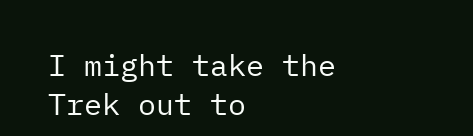I might take the Trek out to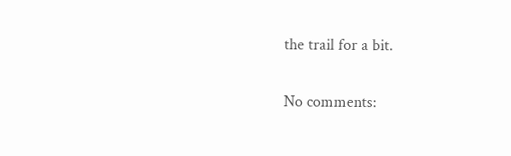the trail for a bit.

No comments: